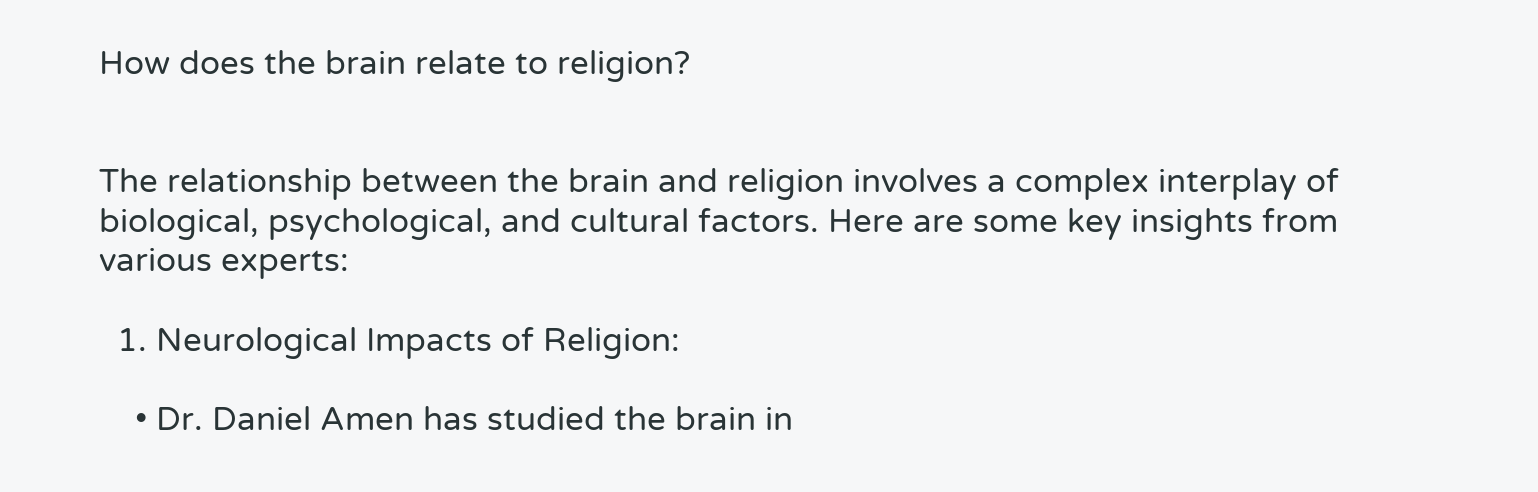How does the brain relate to religion?


The relationship between the brain and religion involves a complex interplay of biological, psychological, and cultural factors. Here are some key insights from various experts:

  1. Neurological Impacts of Religion:

    • Dr. Daniel Amen has studied the brain in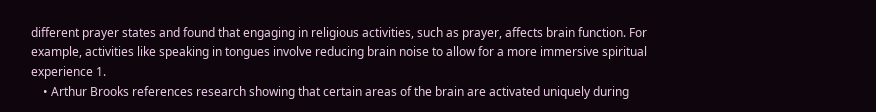different prayer states and found that engaging in religious activities, such as prayer, affects brain function. For example, activities like speaking in tongues involve reducing brain noise to allow for a more immersive spiritual experience 1.
    • Arthur Brooks references research showing that certain areas of the brain are activated uniquely during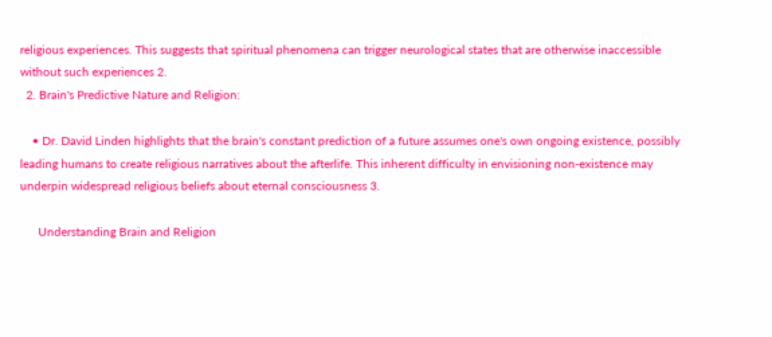religious experiences. This suggests that spiritual phenomena can trigger neurological states that are otherwise inaccessible without such experiences 2.
  2. Brain's Predictive Nature and Religion:

    • Dr. David Linden highlights that the brain's constant prediction of a future assumes one's own ongoing existence, possibly leading humans to create religious narratives about the afterlife. This inherent difficulty in envisioning non-existence may underpin widespread religious beliefs about eternal consciousness 3.

      Understanding Brain and Religion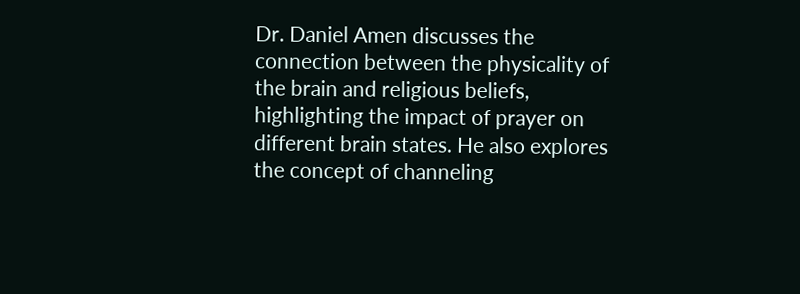Dr. Daniel Amen discusses the connection between the physicality of the brain and religious beliefs, highlighting the impact of prayer on different brain states. He also explores the concept of channeling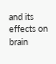and its effects on brain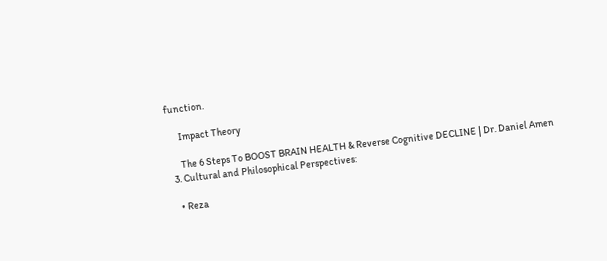function.

      Impact Theory

      The 6 Steps To BOOST BRAIN HEALTH & Reverse Cognitive DECLINE | Dr. Daniel Amen
  3. Cultural and Philosophical Perspectives:

    • Reza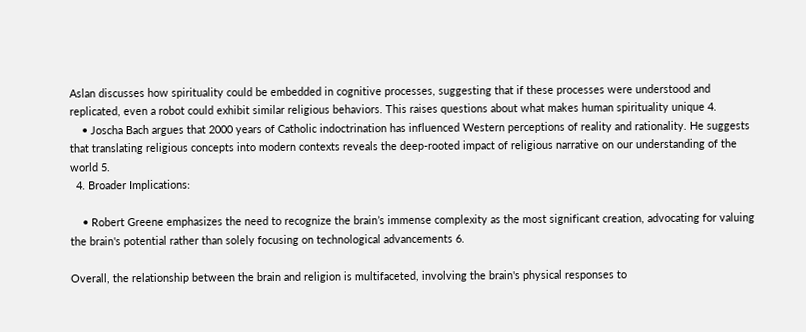Aslan discusses how spirituality could be embedded in cognitive processes, suggesting that if these processes were understood and replicated, even a robot could exhibit similar religious behaviors. This raises questions about what makes human spirituality unique 4.
    • Joscha Bach argues that 2000 years of Catholic indoctrination has influenced Western perceptions of reality and rationality. He suggests that translating religious concepts into modern contexts reveals the deep-rooted impact of religious narrative on our understanding of the world 5.
  4. Broader Implications:

    • Robert Greene emphasizes the need to recognize the brain’s immense complexity as the most significant creation, advocating for valuing the brain's potential rather than solely focusing on technological advancements 6.

Overall, the relationship between the brain and religion is multifaceted, involving the brain's physical responses to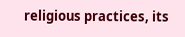religious practices, its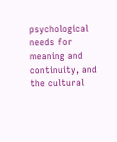psychological needs for meaning and continuity, and the cultural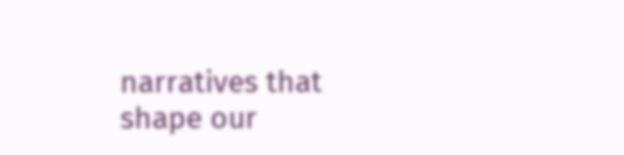narratives that shape our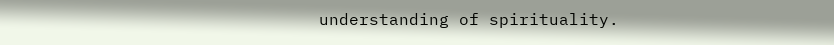understanding of spirituality.